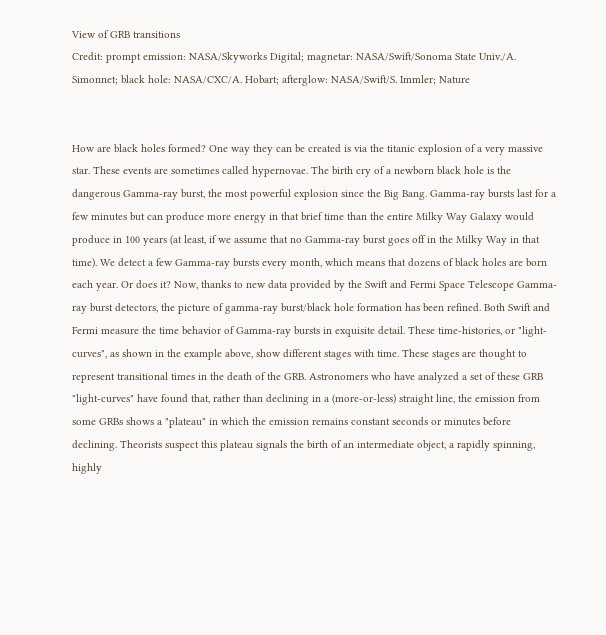View of GRB transitions
Credit: prompt emission: NASA/Skyworks Digital; magnetar: NASA/Swift/Sonoma State Univ./A. Simonnet; black hole: NASA/CXC/A. Hobart; afterglow: NASA/Swift/S. Immler; Nature


How are black holes formed? One way they can be created is via the titanic explosion of a very massive star. These events are sometimes called hypernovae. The birth cry of a newborn black hole is the dangerous Gamma-ray burst, the most powerful explosion since the Big Bang. Gamma-ray bursts last for a few minutes but can produce more energy in that brief time than the entire Milky Way Galaxy would produce in 100 years (at least, if we assume that no Gamma-ray burst goes off in the Milky Way in that time). We detect a few Gamma-ray bursts every month, which means that dozens of black holes are born each year. Or does it? Now, thanks to new data provided by the Swift and Fermi Space Telescope Gamma-ray burst detectors, the picture of gamma-ray burst/black hole formation has been refined. Both Swift and Fermi measure the time behavior of Gamma-ray bursts in exquisite detail. These time-histories, or "light-curves", as shown in the example above, show different stages with time. These stages are thought to represent transitional times in the death of the GRB. Astronomers who have analyzed a set of these GRB "light-curves" have found that, rather than declining in a (more-or-less) straight line, the emission from some GRBs shows a "plateau" in which the emission remains constant seconds or minutes before declining. Theorists suspect this plateau signals the birth of an intermediate object, a rapidly spinning, highly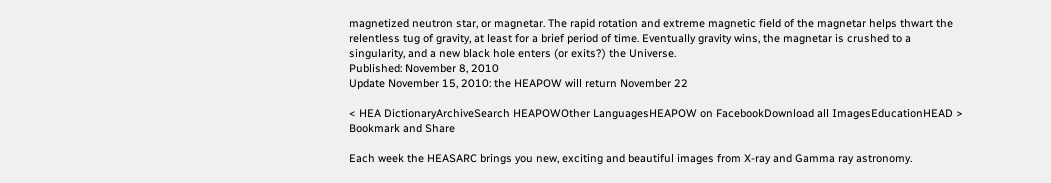magnetized neutron star, or magnetar. The rapid rotation and extreme magnetic field of the magnetar helps thwart the relentless tug of gravity, at least for a brief period of time. Eventually gravity wins, the magnetar is crushed to a singularity, and a new black hole enters (or exits?) the Universe.
Published: November 8, 2010
Update November 15, 2010: the HEAPOW will return November 22

< HEA DictionaryArchiveSearch HEAPOWOther LanguagesHEAPOW on FacebookDownload all ImagesEducationHEAD >
Bookmark and Share

Each week the HEASARC brings you new, exciting and beautiful images from X-ray and Gamma ray astronomy.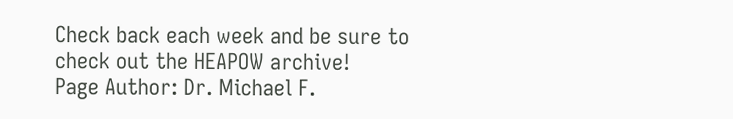Check back each week and be sure to check out the HEAPOW archive!
Page Author: Dr. Michael F.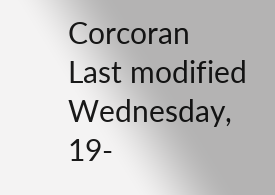Corcoran
Last modified Wednesday, 19-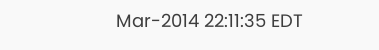Mar-2014 22:11:35 EDT